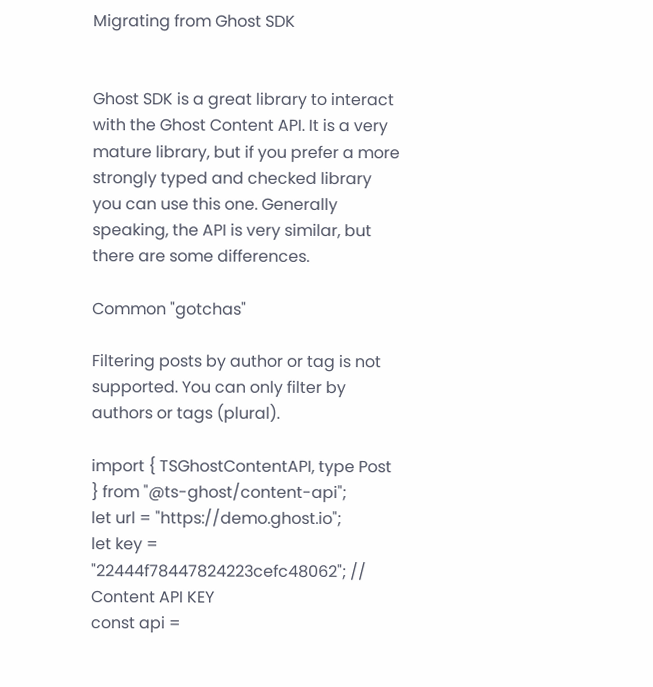Migrating from Ghost SDK


Ghost SDK is a great library to interact with the Ghost Content API. It is a very mature library, but if you prefer a more strongly typed and checked library you can use this one. Generally speaking, the API is very similar, but there are some differences.

Common "gotchas"

Filtering posts by author or tag is not supported. You can only filter by authors or tags (plural).

import { TSGhostContentAPI, type Post } from "@ts-ghost/content-api";
let url = "https://demo.ghost.io";
let key = "22444f78447824223cefc48062"; // Content API KEY
const api =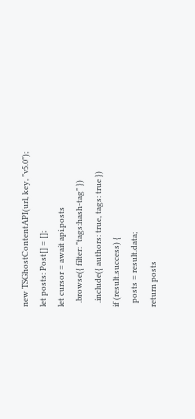new TSGhostContentAPI(url, key, "v5.0");
let posts: Post[] = [];
let cursor = await api.posts
  .browse({ filter: "tags:hash-tag" })
  .include({ authors: true, tags: true })
if (result.success) {
  posts = result.data;
return posts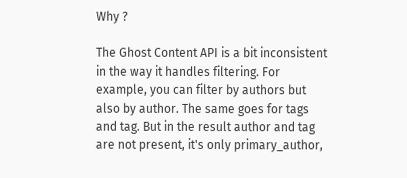Why ?

The Ghost Content API is a bit inconsistent in the way it handles filtering. For example, you can filter by authors but also by author. The same goes for tags and tag. But in the result author and tag are not present, it's only primary_author,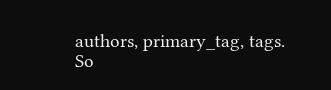authors, primary_tag, tags. So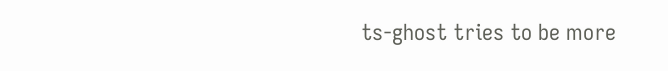ts-ghost tries to be more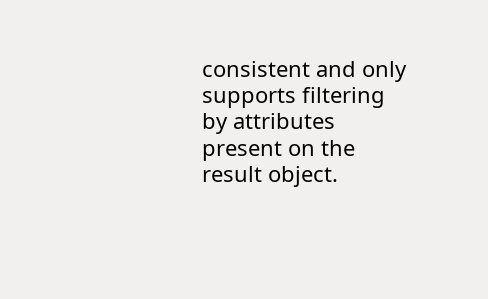consistent and only supports filtering by attributes present on the result object.